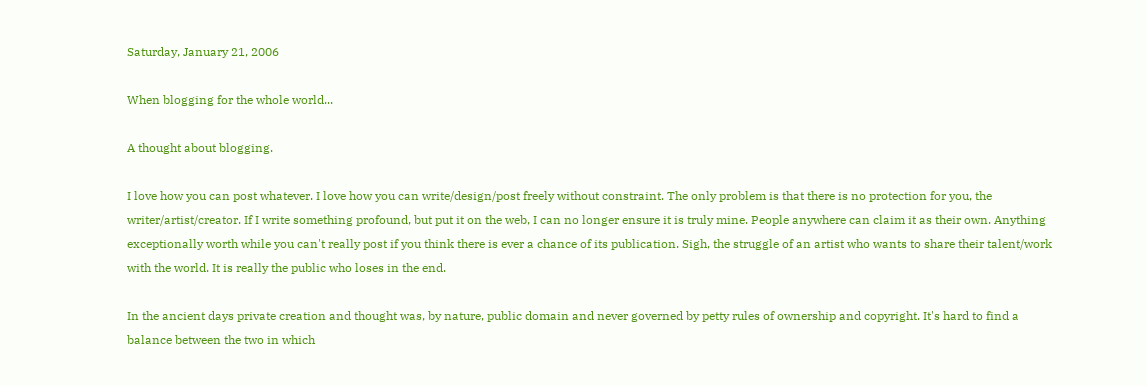Saturday, January 21, 2006

When blogging for the whole world...

A thought about blogging.

I love how you can post whatever. I love how you can write/design/post freely without constraint. The only problem is that there is no protection for you, the writer/artist/creator. If I write something profound, but put it on the web, I can no longer ensure it is truly mine. People anywhere can claim it as their own. Anything exceptionally worth while you can't really post if you think there is ever a chance of its publication. Sigh, the struggle of an artist who wants to share their talent/work with the world. It is really the public who loses in the end.

In the ancient days private creation and thought was, by nature, public domain and never governed by petty rules of ownership and copyright. It's hard to find a balance between the two in which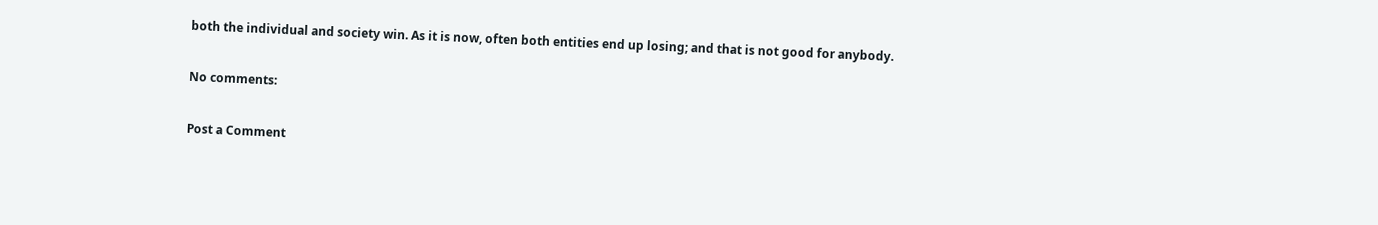both the individual and society win. As it is now, often both entities end up losing; and that is not good for anybody.

No comments:

Post a Comment